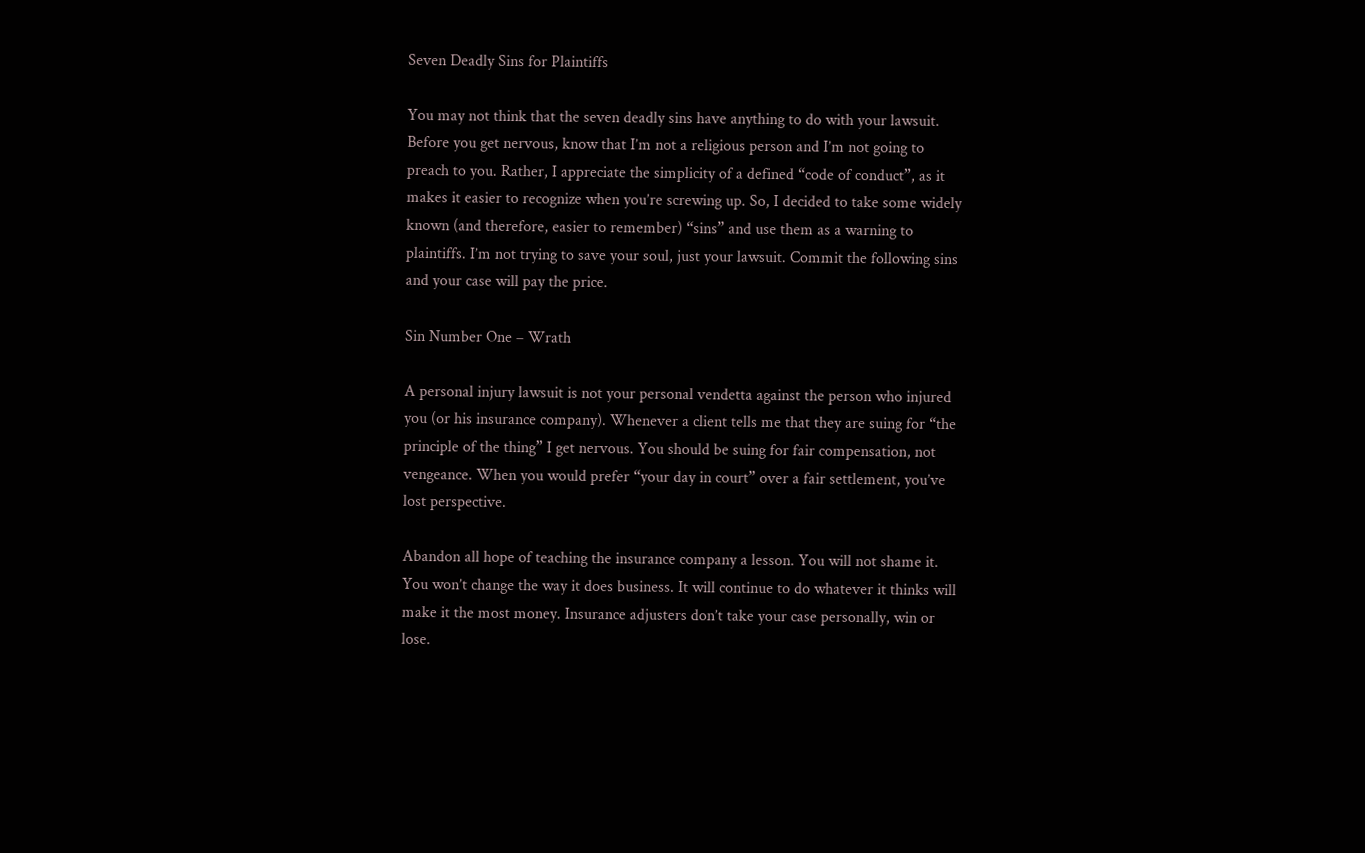Seven Deadly Sins for Plaintiffs

You may not think that the seven deadly sins have anything to do with your lawsuit. Before you get nervous, know that I’m not a religious person and I’m not going to preach to you. Rather, I appreciate the simplicity of a defined “code of conduct”, as it makes it easier to recognize when you’re screwing up. So, I decided to take some widely known (and therefore, easier to remember) “sins” and use them as a warning to plaintiffs. I’m not trying to save your soul, just your lawsuit. Commit the following sins and your case will pay the price.

Sin Number One – Wrath

A personal injury lawsuit is not your personal vendetta against the person who injured you (or his insurance company). Whenever a client tells me that they are suing for “the principle of the thing” I get nervous. You should be suing for fair compensation, not vengeance. When you would prefer “your day in court” over a fair settlement, you’ve lost perspective.

Abandon all hope of teaching the insurance company a lesson. You will not shame it. You won’t change the way it does business. It will continue to do whatever it thinks will make it the most money. Insurance adjusters don’t take your case personally, win or lose.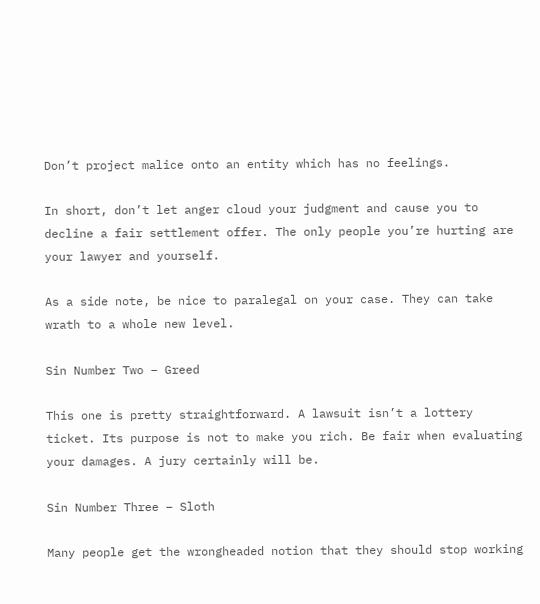Don’t project malice onto an entity which has no feelings.

In short, don’t let anger cloud your judgment and cause you to decline a fair settlement offer. The only people you’re hurting are your lawyer and yourself.

As a side note, be nice to paralegal on your case. They can take wrath to a whole new level.

Sin Number Two – Greed

This one is pretty straightforward. A lawsuit isn’t a lottery ticket. Its purpose is not to make you rich. Be fair when evaluating your damages. A jury certainly will be.

Sin Number Three – Sloth

Many people get the wrongheaded notion that they should stop working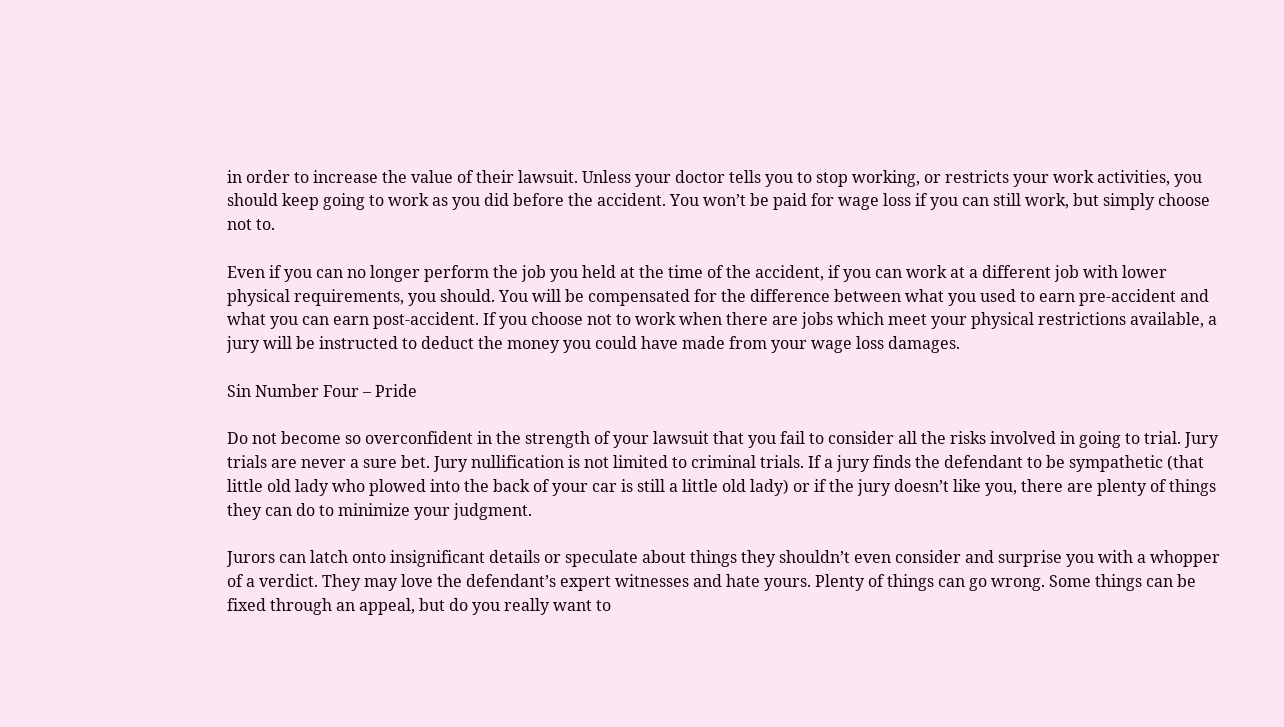in order to increase the value of their lawsuit. Unless your doctor tells you to stop working, or restricts your work activities, you should keep going to work as you did before the accident. You won’t be paid for wage loss if you can still work, but simply choose not to.

Even if you can no longer perform the job you held at the time of the accident, if you can work at a different job with lower physical requirements, you should. You will be compensated for the difference between what you used to earn pre-accident and what you can earn post-accident. If you choose not to work when there are jobs which meet your physical restrictions available, a jury will be instructed to deduct the money you could have made from your wage loss damages.

Sin Number Four – Pride

Do not become so overconfident in the strength of your lawsuit that you fail to consider all the risks involved in going to trial. Jury trials are never a sure bet. Jury nullification is not limited to criminal trials. If a jury finds the defendant to be sympathetic (that little old lady who plowed into the back of your car is still a little old lady) or if the jury doesn’t like you, there are plenty of things they can do to minimize your judgment.

Jurors can latch onto insignificant details or speculate about things they shouldn’t even consider and surprise you with a whopper of a verdict. They may love the defendant’s expert witnesses and hate yours. Plenty of things can go wrong. Some things can be fixed through an appeal, but do you really want to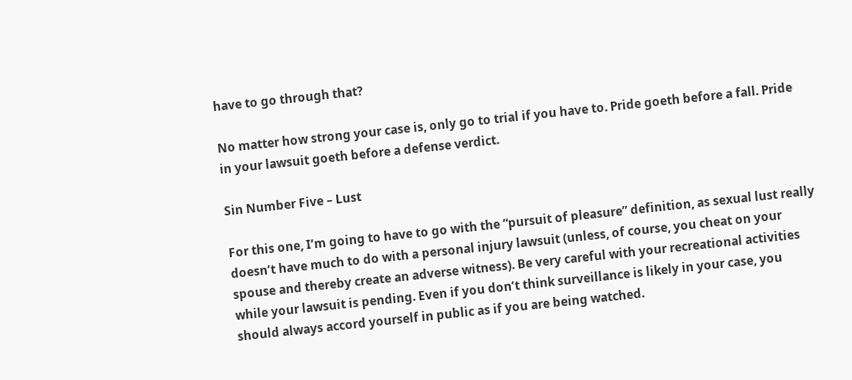have to go through that?

No matter how strong your case is, only go to trial if you have to. Pride goeth before a fall. Pride in your lawsuit goeth before a defense verdict.

Sin Number Five – Lust

For this one, I’m going to have to go with the “pursuit of pleasure” definition, as sexual lust really doesn’t have much to do with a personal injury lawsuit (unless, of course, you cheat on your spouse and thereby create an adverse witness). Be very careful with your recreational activities while your lawsuit is pending. Even if you don’t think surveillance is likely in your case, you should always accord yourself in public as if you are being watched.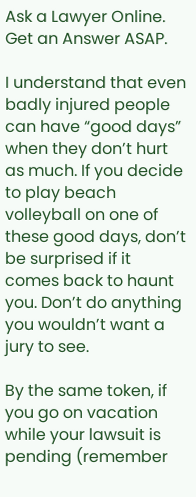Ask a Lawyer Online.  Get an Answer ASAP.

I understand that even badly injured people can have “good days” when they don’t hurt as much. If you decide to play beach volleyball on one of these good days, don’t be surprised if it comes back to haunt you. Don’t do anything you wouldn’t want a jury to see.

By the same token, if you go on vacation while your lawsuit is pending (remember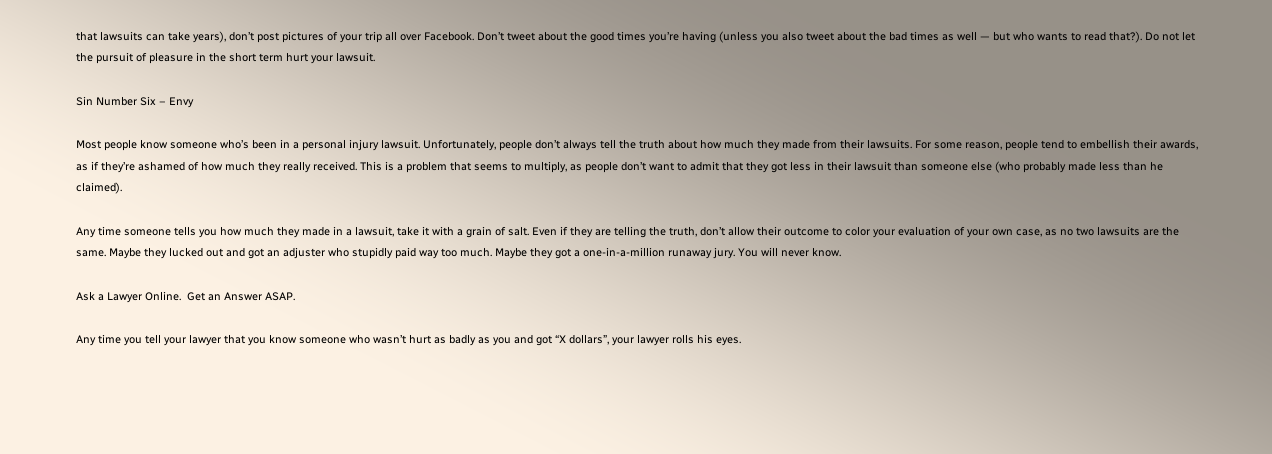that lawsuits can take years), don’t post pictures of your trip all over Facebook. Don’t tweet about the good times you’re having (unless you also tweet about the bad times as well — but who wants to read that?). Do not let the pursuit of pleasure in the short term hurt your lawsuit.

Sin Number Six – Envy

Most people know someone who’s been in a personal injury lawsuit. Unfortunately, people don’t always tell the truth about how much they made from their lawsuits. For some reason, people tend to embellish their awards, as if they’re ashamed of how much they really received. This is a problem that seems to multiply, as people don’t want to admit that they got less in their lawsuit than someone else (who probably made less than he claimed).

Any time someone tells you how much they made in a lawsuit, take it with a grain of salt. Even if they are telling the truth, don’t allow their outcome to color your evaluation of your own case, as no two lawsuits are the same. Maybe they lucked out and got an adjuster who stupidly paid way too much. Maybe they got a one-in-a-million runaway jury. You will never know.

Ask a Lawyer Online.  Get an Answer ASAP.

Any time you tell your lawyer that you know someone who wasn’t hurt as badly as you and got “X dollars”, your lawyer rolls his eyes.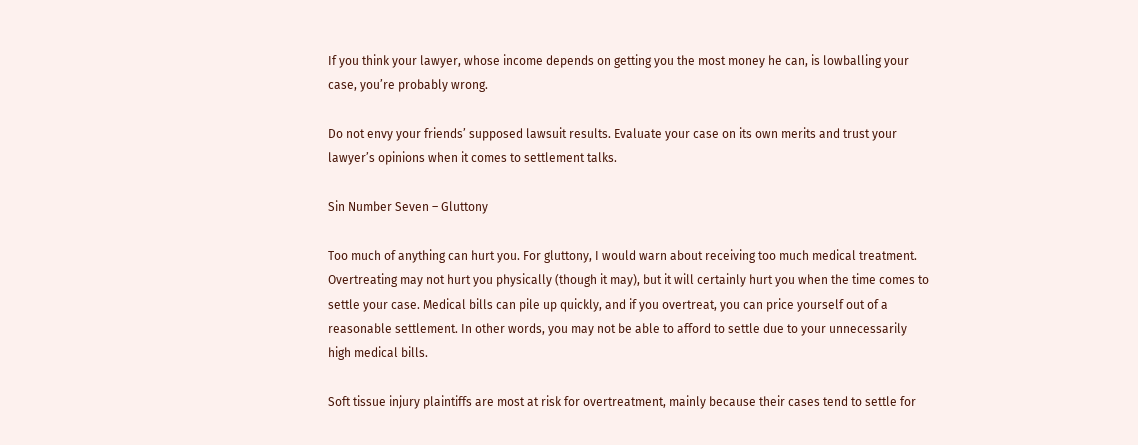If you think your lawyer, whose income depends on getting you the most money he can, is lowballing your case, you’re probably wrong.

Do not envy your friends’ supposed lawsuit results. Evaluate your case on its own merits and trust your lawyer’s opinions when it comes to settlement talks.

Sin Number Seven – Gluttony

Too much of anything can hurt you. For gluttony, I would warn about receiving too much medical treatment. Overtreating may not hurt you physically (though it may), but it will certainly hurt you when the time comes to settle your case. Medical bills can pile up quickly, and if you overtreat, you can price yourself out of a reasonable settlement. In other words, you may not be able to afford to settle due to your unnecessarily high medical bills.

Soft tissue injury plaintiffs are most at risk for overtreatment, mainly because their cases tend to settle for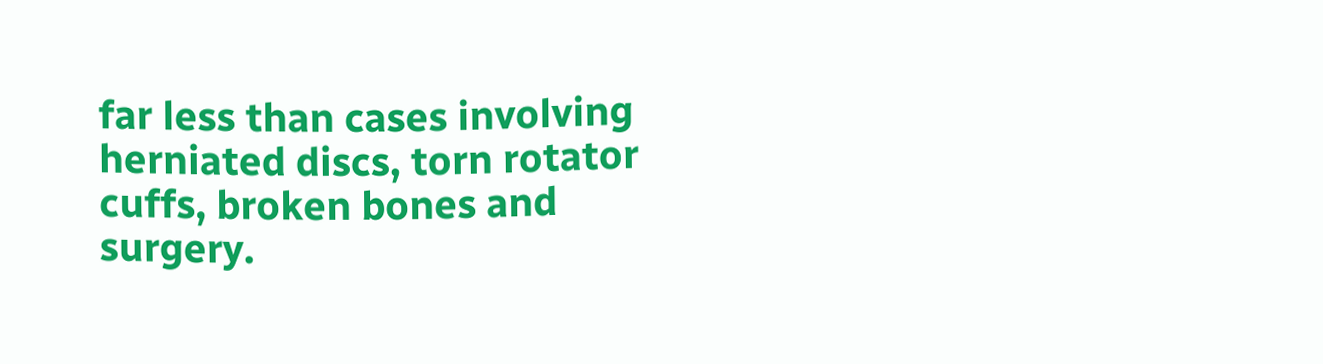far less than cases involving herniated discs, torn rotator cuffs, broken bones and surgery.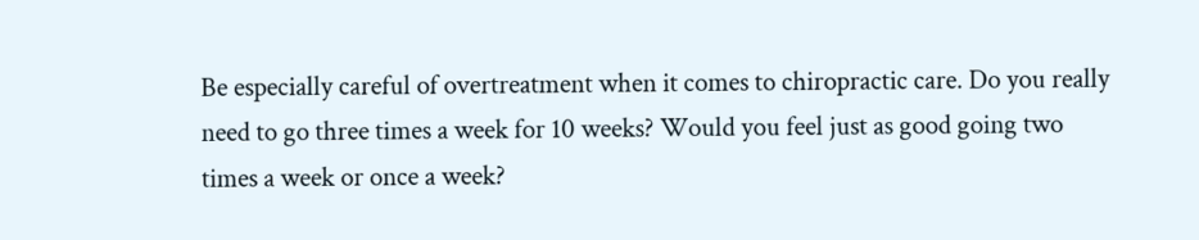Be especially careful of overtreatment when it comes to chiropractic care. Do you really need to go three times a week for 10 weeks? Would you feel just as good going two times a week or once a week?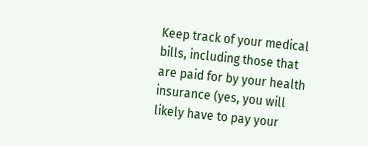Keep track of your medical bills, including those that are paid for by your health insurance (yes, you will likely have to pay your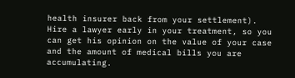health insurer back from your settlement). Hire a lawyer early in your treatment, so you can get his opinion on the value of your case and the amount of medical bills you are accumulating.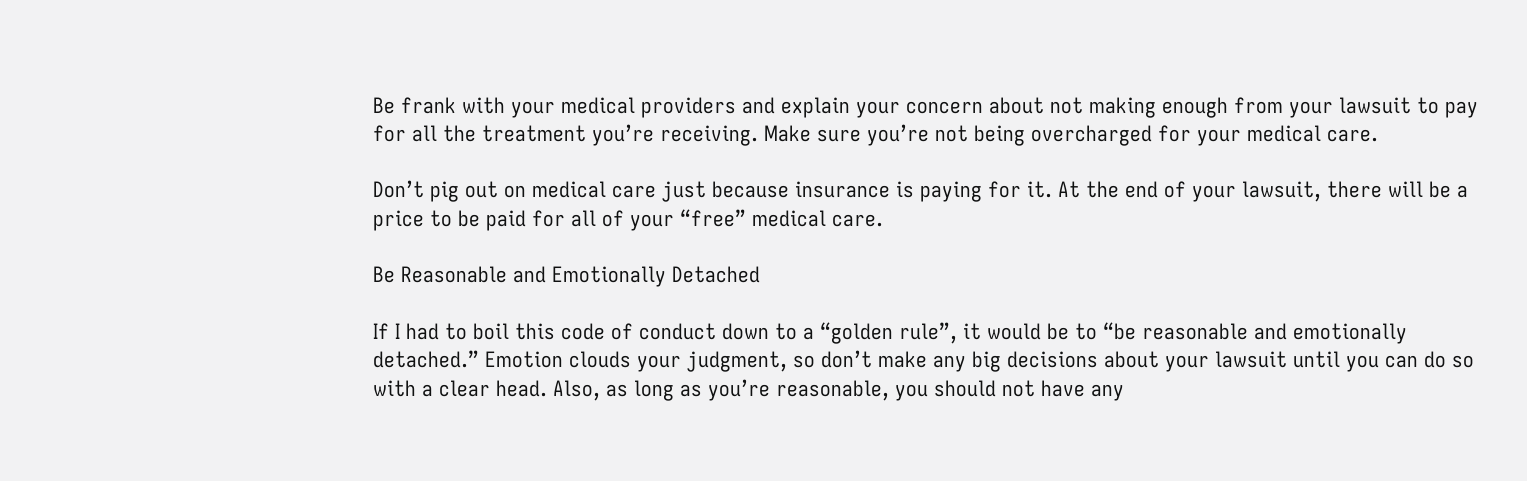Be frank with your medical providers and explain your concern about not making enough from your lawsuit to pay for all the treatment you’re receiving. Make sure you’re not being overcharged for your medical care.

Don’t pig out on medical care just because insurance is paying for it. At the end of your lawsuit, there will be a price to be paid for all of your “free” medical care.

Be Reasonable and Emotionally Detached

If I had to boil this code of conduct down to a “golden rule”, it would be to “be reasonable and emotionally detached.” Emotion clouds your judgment, so don’t make any big decisions about your lawsuit until you can do so with a clear head. Also, as long as you’re reasonable, you should not have any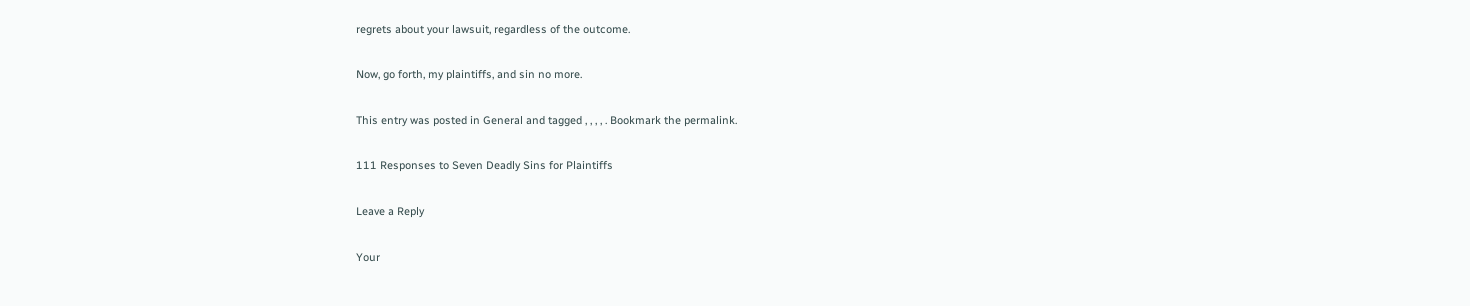regrets about your lawsuit, regardless of the outcome.

Now, go forth, my plaintiffs, and sin no more.

This entry was posted in General and tagged , , , , . Bookmark the permalink.

111 Responses to Seven Deadly Sins for Plaintiffs

Leave a Reply

Your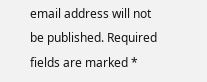email address will not be published. Required fields are marked *